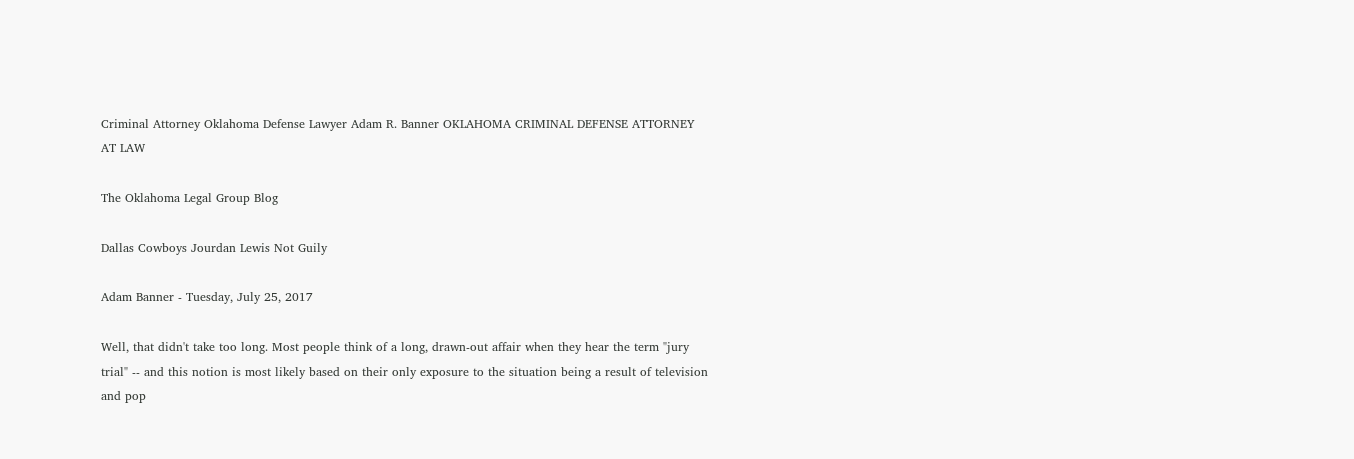Criminal Attorney Oklahoma Defense Lawyer Adam R. Banner OKLAHOMA CRIMINAL DEFENSE ATTORNEY AT LAW

The Oklahoma Legal Group Blog

Dallas Cowboys Jourdan Lewis Not Guily

Adam Banner - Tuesday, July 25, 2017

Well, that didn't take too long. Most people think of a long, drawn-out affair when they hear the term "jury trial" -- and this notion is most likely based on their only exposure to the situation being a result of television and pop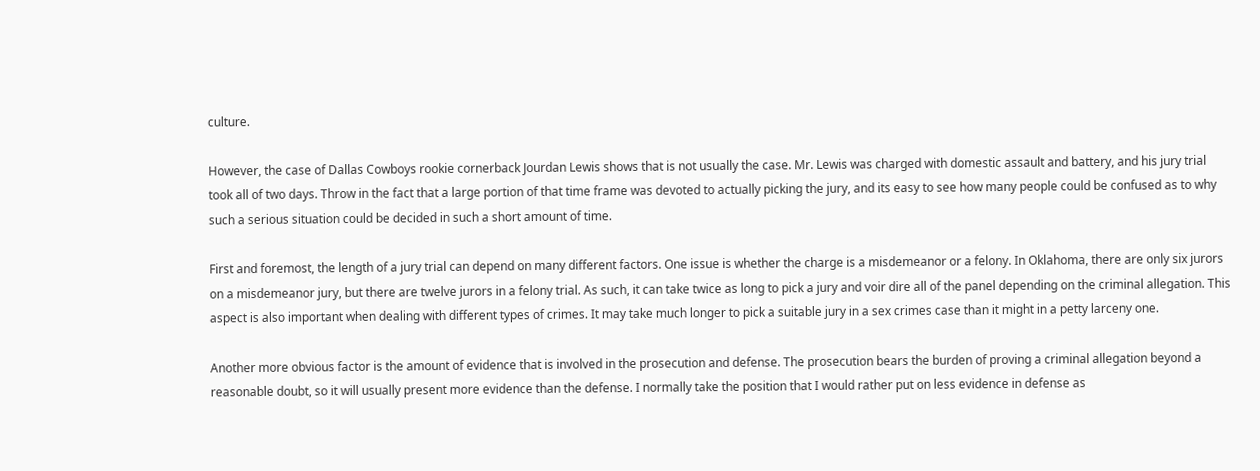culture.

However, the case of Dallas Cowboys rookie cornerback Jourdan Lewis shows that is not usually the case. Mr. Lewis was charged with domestic assault and battery, and his jury trial took all of two days. Throw in the fact that a large portion of that time frame was devoted to actually picking the jury, and its easy to see how many people could be confused as to why such a serious situation could be decided in such a short amount of time.

First and foremost, the length of a jury trial can depend on many different factors. One issue is whether the charge is a misdemeanor or a felony. In Oklahoma, there are only six jurors on a misdemeanor jury, but there are twelve jurors in a felony trial. As such, it can take twice as long to pick a jury and voir dire all of the panel depending on the criminal allegation. This aspect is also important when dealing with different types of crimes. It may take much longer to pick a suitable jury in a sex crimes case than it might in a petty larceny one.

Another more obvious factor is the amount of evidence that is involved in the prosecution and defense. The prosecution bears the burden of proving a criminal allegation beyond a reasonable doubt, so it will usually present more evidence than the defense. I normally take the position that I would rather put on less evidence in defense as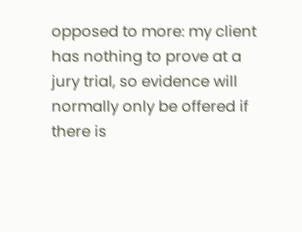opposed to more: my client has nothing to prove at a jury trial, so evidence will normally only be offered if there is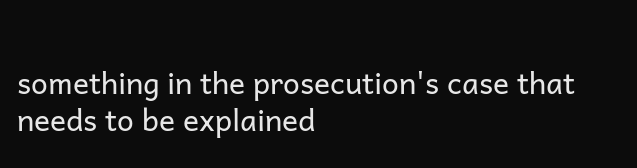something in the prosecution's case that needs to be explained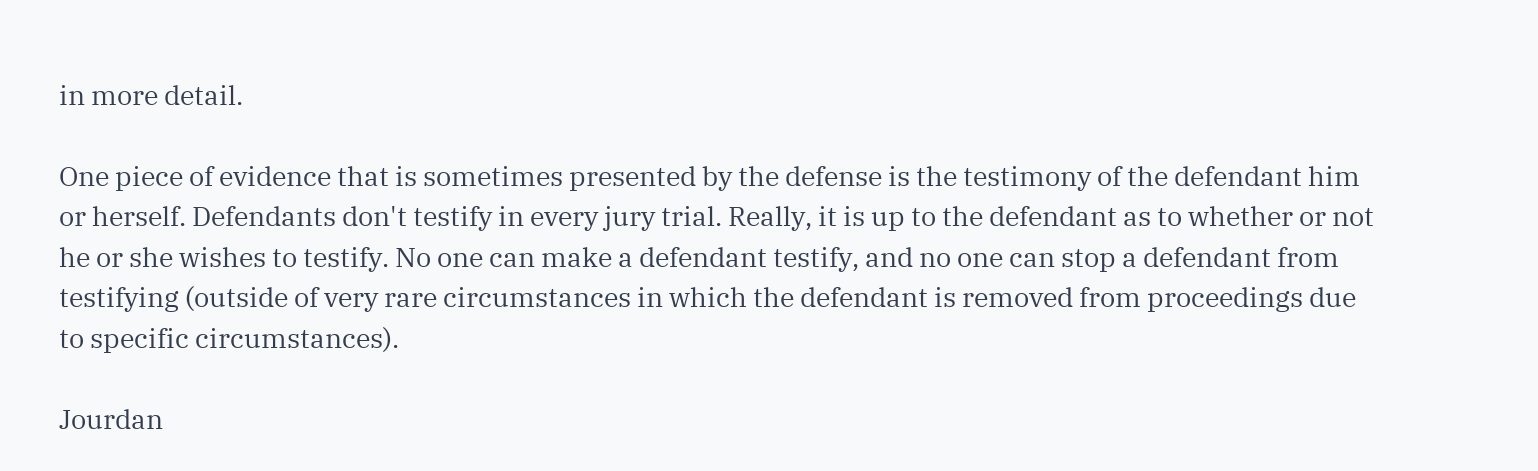in more detail.

One piece of evidence that is sometimes presented by the defense is the testimony of the defendant him or herself. Defendants don't testify in every jury trial. Really, it is up to the defendant as to whether or not he or she wishes to testify. No one can make a defendant testify, and no one can stop a defendant from testifying (outside of very rare circumstances in which the defendant is removed from proceedings due to specific circumstances).

Jourdan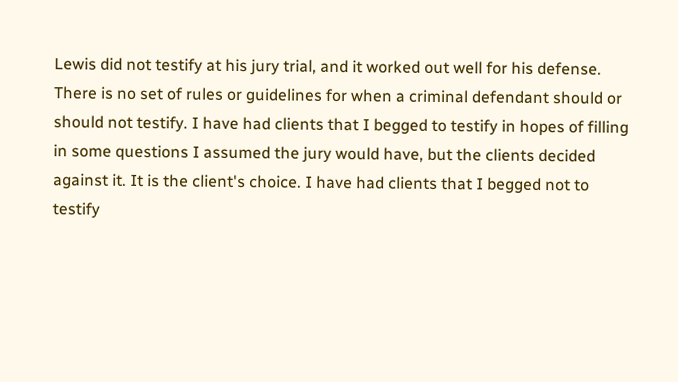Lewis did not testify at his jury trial, and it worked out well for his defense. There is no set of rules or guidelines for when a criminal defendant should or should not testify. I have had clients that I begged to testify in hopes of filling in some questions I assumed the jury would have, but the clients decided against it. It is the client's choice. I have had clients that I begged not to testify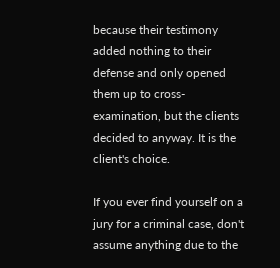because their testimony added nothing to their defense and only opened them up to cross-examination, but the clients decided to anyway. It is the client's choice.

If you ever find yourself on a jury for a criminal case, don't assume anything due to the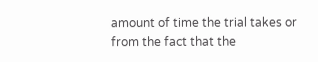amount of time the trial takes or from the fact that the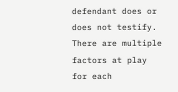defendant does or does not testify. There are multiple factors at play for each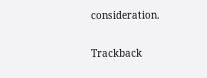consideration.

Trackback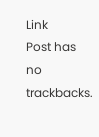Link
Post has no trackbacks.